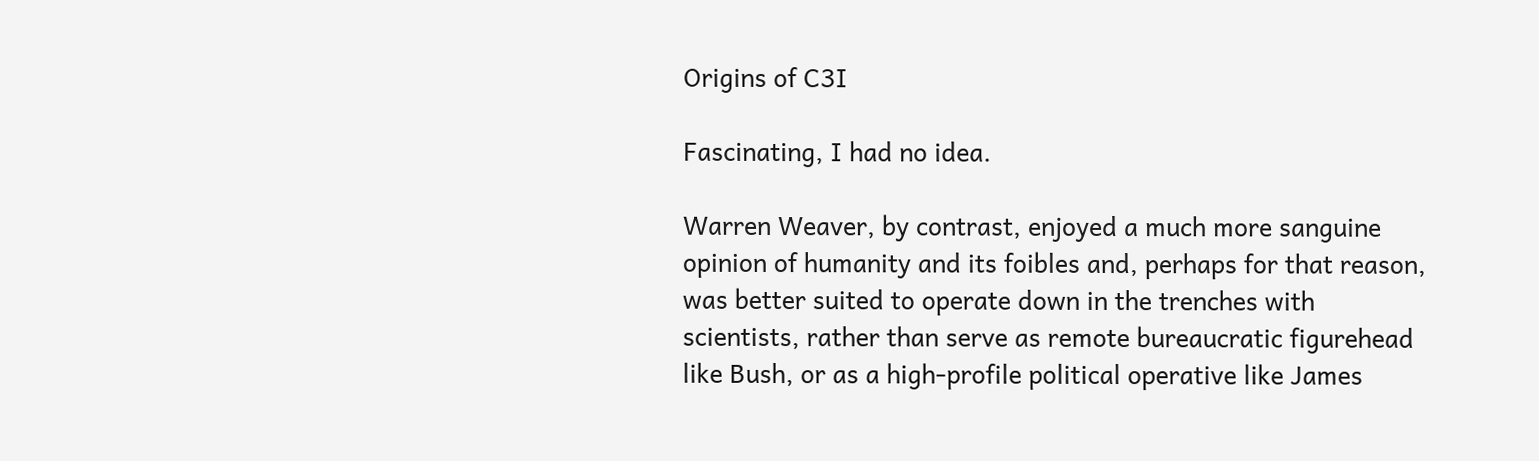Origins of C3I

Fascinating, I had no idea.

Warren Weaver, by contrast, enjoyed a much more sanguine opinion of humanity and its foibles and, perhaps for that reason, was better suited to operate down in the trenches with scientists, rather than serve as remote bureaucratic figurehead like Bush, or as a high-profile political operative like James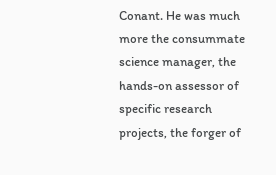Conant. He was much more the consummate science manager, the hands-on assessor of specific research projects, the forger of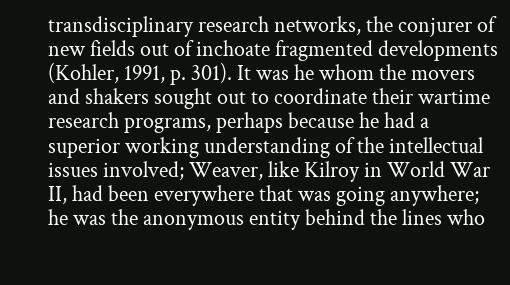transdisciplinary research networks, the conjurer of new fields out of inchoate fragmented developments (Kohler, 1991, p. 301). It was he whom the movers and shakers sought out to coordinate their wartime research programs, perhaps because he had a superior working understanding of the intellectual issues involved; Weaver, like Kilroy in World War II, had been everywhere that was going anywhere; he was the anonymous entity behind the lines who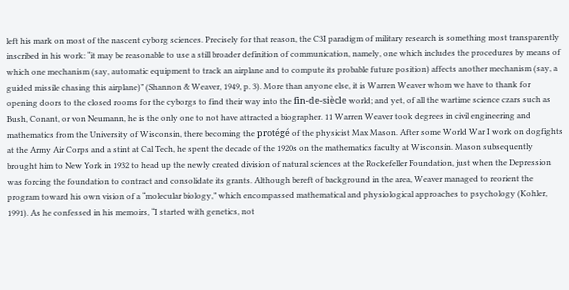left his mark on most of the nascent cyborg sciences. Precisely for that reason, the C3I paradigm of military research is something most transparently inscribed in his work: “it may be reasonable to use a still broader definition of communication, namely, one which includes the procedures by means of which one mechanism (say, automatic equipment to track an airplane and to compute its probable future position) affects another mechanism (say, a guided missile chasing this airplane)” (Shannon & Weaver, 1949, p. 3). More than anyone else, it is Warren Weaver whom we have to thank for opening doors to the closed rooms for the cyborgs to find their way into the fin-de-siècle world; and yet, of all the wartime science czars such as Bush, Conant, or von Neumann, he is the only one to not have attracted a biographer. 11 Warren Weaver took degrees in civil engineering and mathematics from the University of Wisconsin, there becoming the protégé of the physicist Max Mason. After some World War I work on dogfights at the Army Air Corps and a stint at Cal Tech, he spent the decade of the 1920s on the mathematics faculty at Wisconsin. Mason subsequently brought him to New York in 1932 to head up the newly created division of natural sciences at the Rockefeller Foundation, just when the Depression was forcing the foundation to contract and consolidate its grants. Although bereft of background in the area, Weaver managed to reorient the program toward his own vision of a “molecular biology,” which encompassed mathematical and physiological approaches to psychology (Kohler, 1991). As he confessed in his memoirs, “I started with genetics, not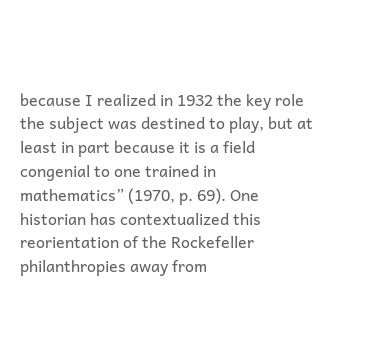because I realized in 1932 the key role the subject was destined to play, but at least in part because it is a field congenial to one trained in mathematics” (1970, p. 69). One historian has contextualized this reorientation of the Rockefeller philanthropies away from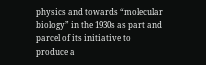physics and towards “molecular biology” in the 1930s as part and parcel of its initiative to produce a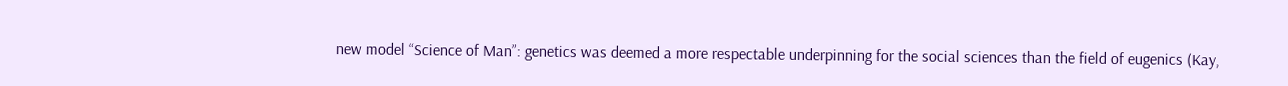new model “Science of Man”: genetics was deemed a more respectable underpinning for the social sciences than the field of eugenics (Kay,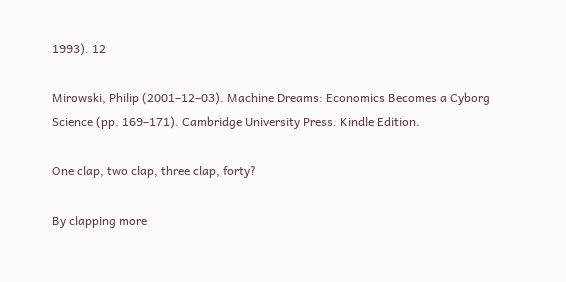1993). 12

Mirowski, Philip (2001–12–03). Machine Dreams: Economics Becomes a Cyborg Science (pp. 169–171). Cambridge University Press. Kindle Edition.

One clap, two clap, three clap, forty?

By clapping more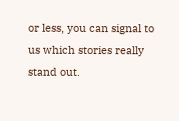or less, you can signal to us which stories really stand out.